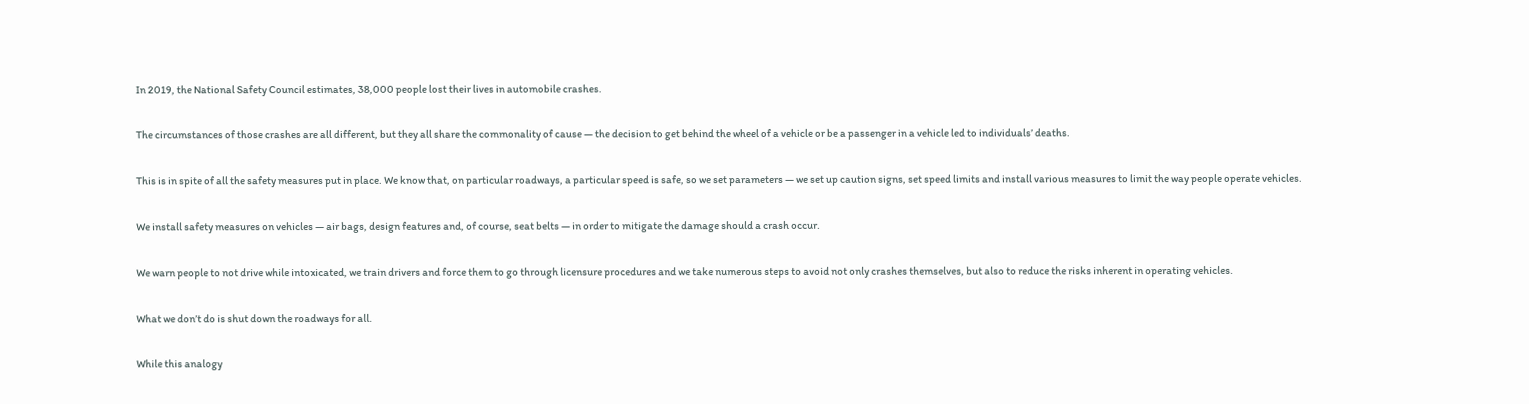In 2019, the National Safety Council estimates, 38,000 people lost their lives in automobile crashes.

The circumstances of those crashes are all different, but they all share the commonality of cause — the decision to get behind the wheel of a vehicle or be a passenger in a vehicle led to individuals’ deaths.

This is in spite of all the safety measures put in place. We know that, on particular roadways, a particular speed is safe, so we set parameters — we set up caution signs, set speed limits and install various measures to limit the way people operate vehicles.

We install safety measures on vehicles — air bags, design features and, of course, seat belts — in order to mitigate the damage should a crash occur.

We warn people to not drive while intoxicated, we train drivers and force them to go through licensure procedures and we take numerous steps to avoid not only crashes themselves, but also to reduce the risks inherent in operating vehicles.

What we don’t do is shut down the roadways for all.

While this analogy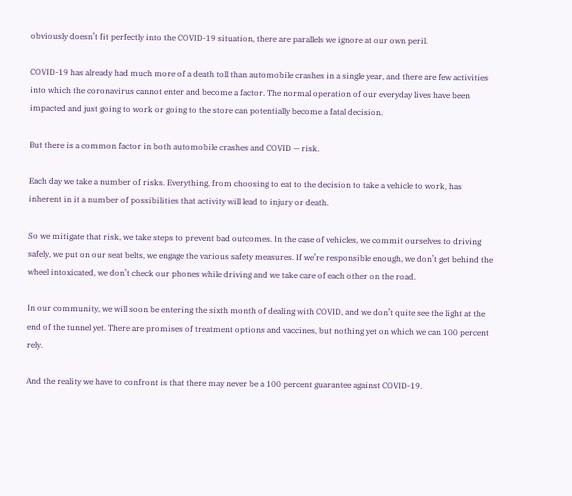obviously doesn’t fit perfectly into the COVID-19 situation, there are parallels we ignore at our own peril.

COVID-19 has already had much more of a death toll than automobile crashes in a single year, and there are few activities into which the coronavirus cannot enter and become a factor. The normal operation of our everyday lives have been impacted and just going to work or going to the store can potentially become a fatal decision.

But there is a common factor in both automobile crashes and COVID — risk.

Each day we take a number of risks. Everything, from choosing to eat to the decision to take a vehicle to work, has inherent in it a number of possibilities that activity will lead to injury or death.

So we mitigate that risk, we take steps to prevent bad outcomes. In the case of vehicles, we commit ourselves to driving safely, we put on our seat belts, we engage the various safety measures. If we’re responsible enough, we don’t get behind the wheel intoxicated, we don’t check our phones while driving and we take care of each other on the road.

In our community, we will soon be entering the sixth month of dealing with COVID, and we don’t quite see the light at the end of the tunnel yet. There are promises of treatment options and vaccines, but nothing yet on which we can 100 percent rely.

And the reality we have to confront is that there may never be a 100 percent guarantee against COVID-19.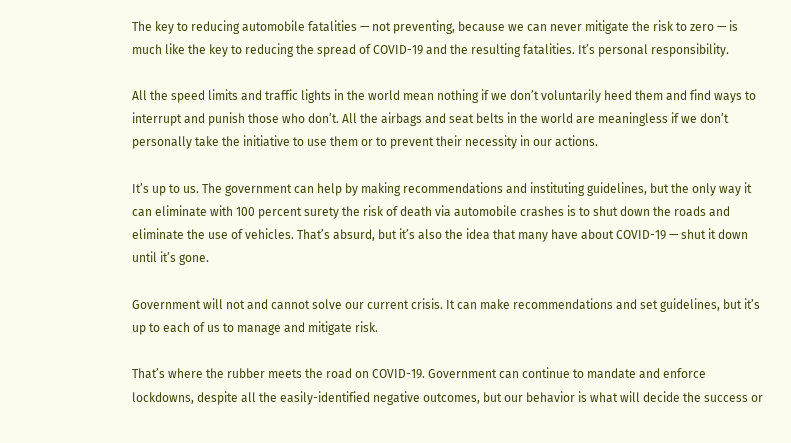The key to reducing automobile fatalities — not preventing, because we can never mitigate the risk to zero — is much like the key to reducing the spread of COVID-19 and the resulting fatalities. It’s personal responsibility.

All the speed limits and traffic lights in the world mean nothing if we don’t voluntarily heed them and find ways to interrupt and punish those who don’t. All the airbags and seat belts in the world are meaningless if we don’t personally take the initiative to use them or to prevent their necessity in our actions.

It’s up to us. The government can help by making recommendations and instituting guidelines, but the only way it can eliminate with 100 percent surety the risk of death via automobile crashes is to shut down the roads and eliminate the use of vehicles. That’s absurd, but it’s also the idea that many have about COVID-19 — shut it down until it’s gone.

Government will not and cannot solve our current crisis. It can make recommendations and set guidelines, but it’s up to each of us to manage and mitigate risk.

That’s where the rubber meets the road on COVID-19. Government can continue to mandate and enforce lockdowns, despite all the easily-identified negative outcomes, but our behavior is what will decide the success or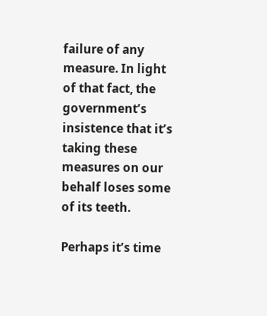failure of any measure. In light of that fact, the government’s insistence that it’s taking these measures on our behalf loses some of its teeth.

Perhaps it’s time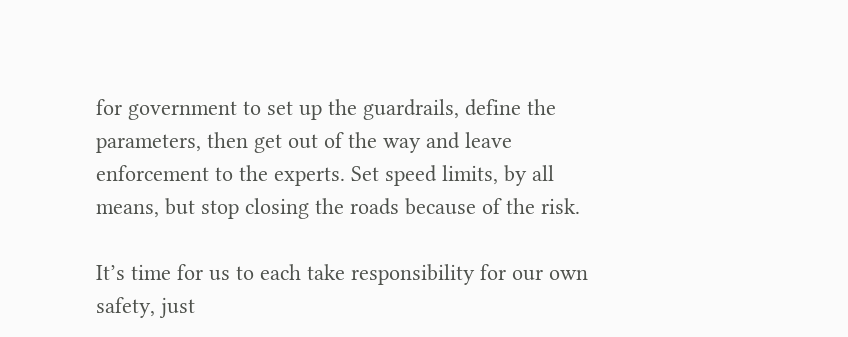for government to set up the guardrails, define the parameters, then get out of the way and leave enforcement to the experts. Set speed limits, by all means, but stop closing the roads because of the risk.

It’s time for us to each take responsibility for our own safety, just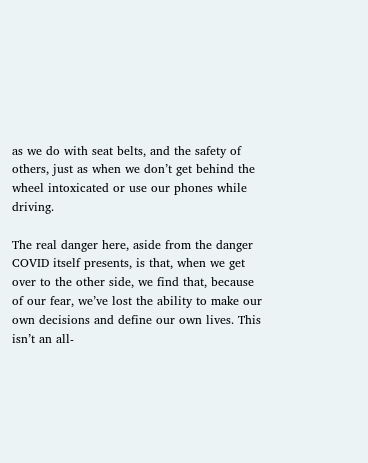as we do with seat belts, and the safety of others, just as when we don’t get behind the wheel intoxicated or use our phones while driving.

The real danger here, aside from the danger COVID itself presents, is that, when we get over to the other side, we find that, because of our fear, we’ve lost the ability to make our own decisions and define our own lives. This isn’t an all-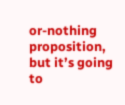or-nothing proposition, but it’s going to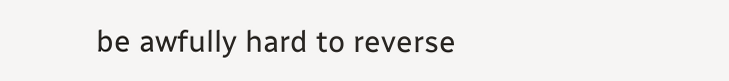be awfully hard to reverse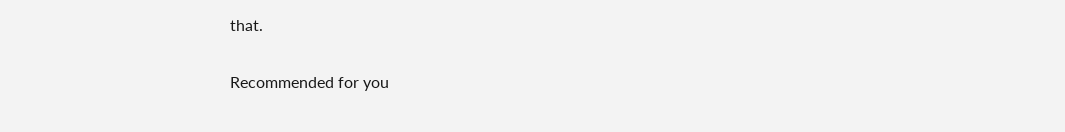that.

Recommended for you